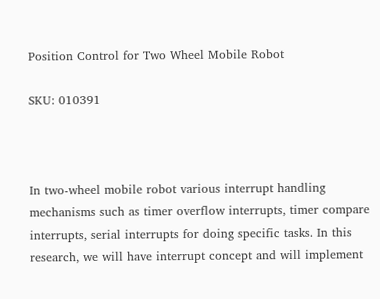Position Control for Two Wheel Mobile Robot

SKU: 010391



In two-wheel mobile robot various interrupt handling mechanisms such as timer overflow interrupts, timer compare interrupts, serial interrupts for doing specific tasks. In this research, we will have interrupt concept and will implement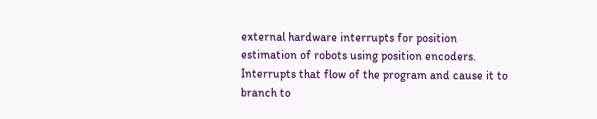external hardware interrupts for position estimation of robots using position encoders. Interrupts that flow of the program and cause it to branch to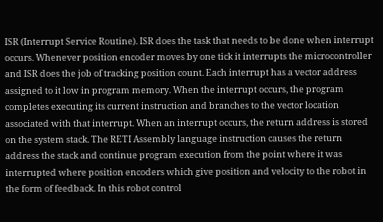ISR (Interrupt Service Routine). ISR does the task that needs to be done when interrupt occurs. Whenever position encoder moves by one tick it interrupts the microcontroller and ISR does the job of tracking position count. Each interrupt has a vector address assigned to it low in program memory. When the interrupt occurs, the program completes executing its current instruction and branches to the vector location associated with that interrupt. When an interrupt occurs, the return address is stored on the system stack. The RETI Assembly language instruction causes the return address the stack and continue program execution from the point where it was interrupted where position encoders which give position and velocity to the robot in the form of feedback. In this robot control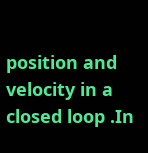position and velocity in a closed loop .In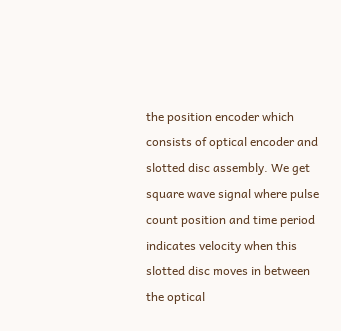the position encoder which consists of optical encoder and slotted disc assembly. We get square wave signal where pulse count position and time period indicates velocity when this slotted disc moves in between the optical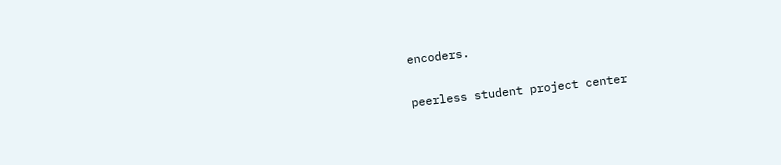encoders.

peerless student project center